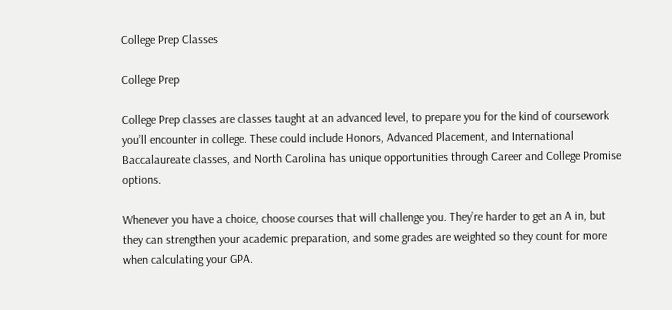College Prep Classes

College Prep

College Prep classes are classes taught at an advanced level, to prepare you for the kind of coursework you’ll encounter in college. These could include Honors, Advanced Placement, and International Baccalaureate classes, and North Carolina has unique opportunities through Career and College Promise options.

Whenever you have a choice, choose courses that will challenge you. They’re harder to get an A in, but they can strengthen your academic preparation, and some grades are weighted so they count for more when calculating your GPA.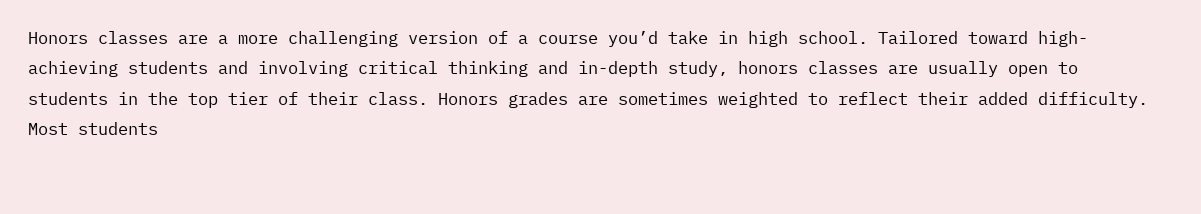Honors classes are a more challenging version of a course you’d take in high school. Tailored toward high-achieving students and involving critical thinking and in-depth study, honors classes are usually open to students in the top tier of their class. Honors grades are sometimes weighted to reflect their added difficulty. Most students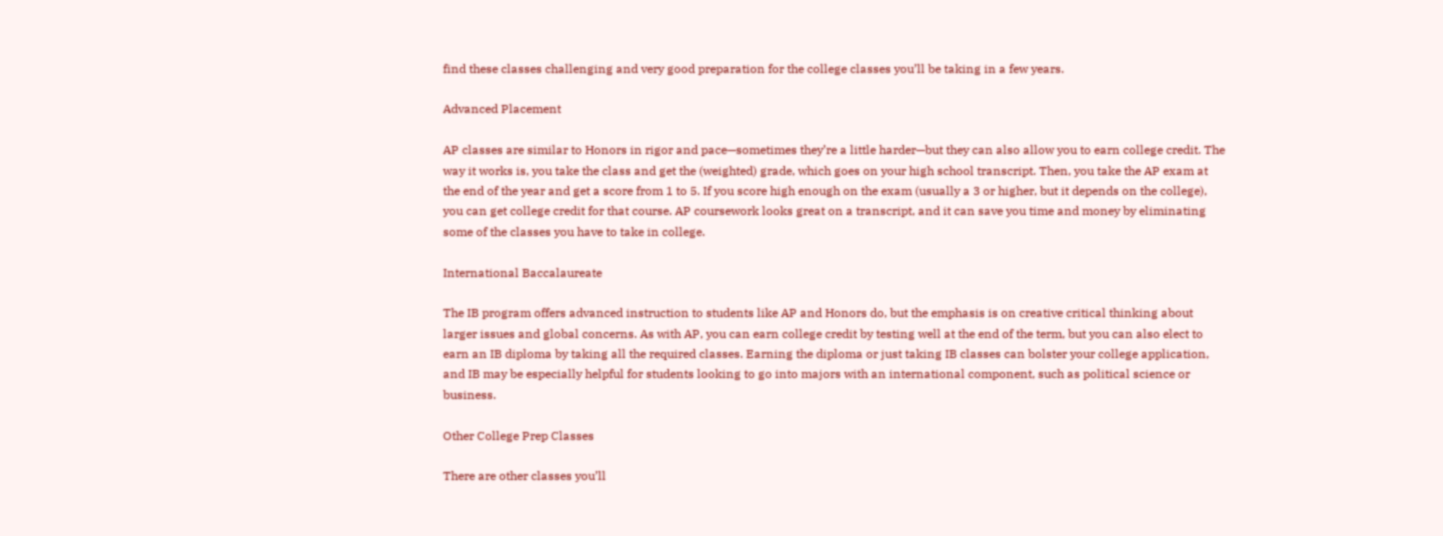find these classes challenging and very good preparation for the college classes you’ll be taking in a few years.

Advanced Placement

AP classes are similar to Honors in rigor and pace—sometimes they’re a little harder—but they can also allow you to earn college credit. The way it works is, you take the class and get the (weighted) grade, which goes on your high school transcript. Then, you take the AP exam at the end of the year and get a score from 1 to 5. If you score high enough on the exam (usually a 3 or higher, but it depends on the college), you can get college credit for that course. AP coursework looks great on a transcript, and it can save you time and money by eliminating some of the classes you have to take in college.

International Baccalaureate

The IB program offers advanced instruction to students like AP and Honors do, but the emphasis is on creative critical thinking about larger issues and global concerns. As with AP, you can earn college credit by testing well at the end of the term, but you can also elect to earn an IB diploma by taking all the required classes. Earning the diploma or just taking IB classes can bolster your college application, and IB may be especially helpful for students looking to go into majors with an international component, such as political science or business.

Other College Prep Classes

There are other classes you’ll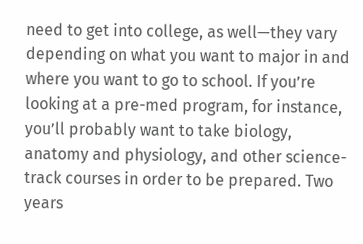need to get into college, as well—they vary depending on what you want to major in and where you want to go to school. If you’re looking at a pre-med program, for instance, you’ll probably want to take biology, anatomy and physiology, and other science-track courses in order to be prepared. Two years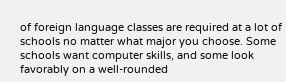of foreign language classes are required at a lot of schools no matter what major you choose. Some schools want computer skills, and some look favorably on a well-rounded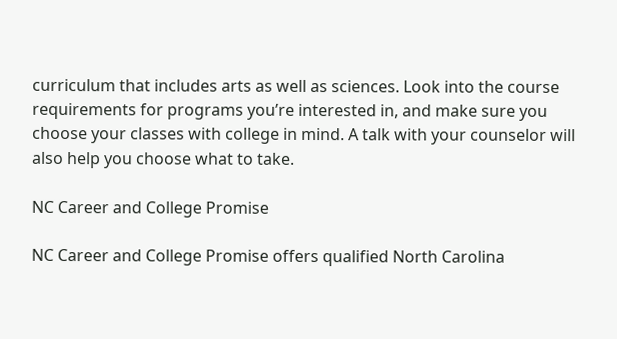curriculum that includes arts as well as sciences. Look into the course requirements for programs you’re interested in, and make sure you choose your classes with college in mind. A talk with your counselor will also help you choose what to take.

NC Career and College Promise

NC Career and College Promise offers qualified North Carolina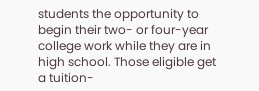students the opportunity to begin their two- or four-year college work while they are in high school. Those eligible get a tuition-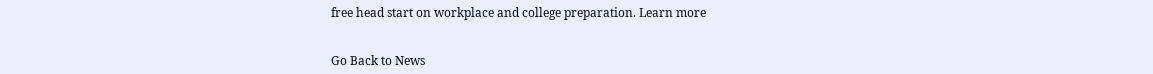free head start on workplace and college preparation. Learn more


Go Back to News